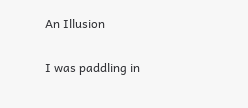An Illusion

I was paddling in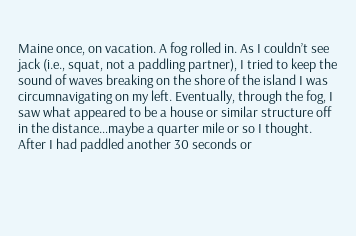Maine once, on vacation. A fog rolled in. As I couldn’t see jack (i.e., squat, not a paddling partner), I tried to keep the sound of waves breaking on the shore of the island I was circumnavigating on my left. Eventually, through the fog, I saw what appeared to be a house or similar structure off in the distance…maybe a quarter mile or so I thought. After I had paddled another 30 seconds or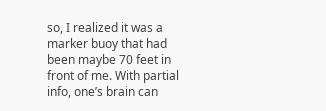so, I realized it was a marker buoy that had been maybe 70 feet in front of me. With partial info, one’s brain can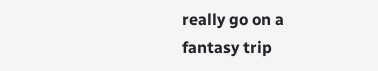really go on a fantasy trip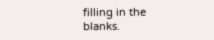filling in the blanks.